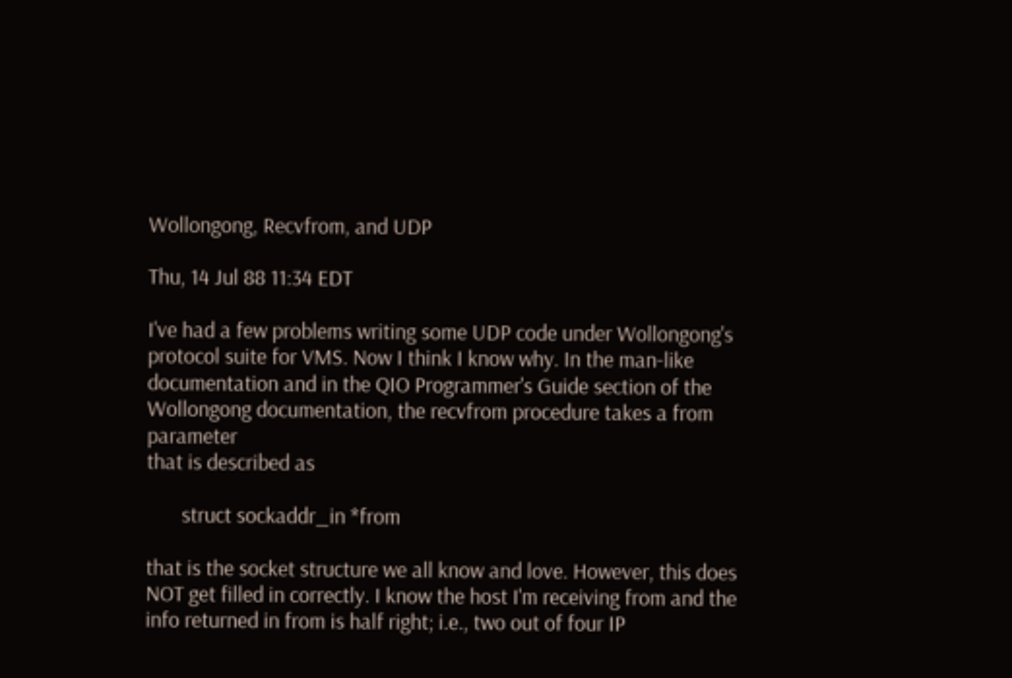Wollongong, Recvfrom, and UDP

Thu, 14 Jul 88 11:34 EDT

I've had a few problems writing some UDP code under Wollongong's
protocol suite for VMS. Now I think I know why. In the man-like
documentation and in the QIO Programmer's Guide section of the
Wollongong documentation, the recvfrom procedure takes a from parameter
that is described as

       struct sockaddr_in *from

that is the socket structure we all know and love. However, this does
NOT get filled in correctly. I know the host I'm receiving from and the
info returned in from is half right; i.e., two out of four IP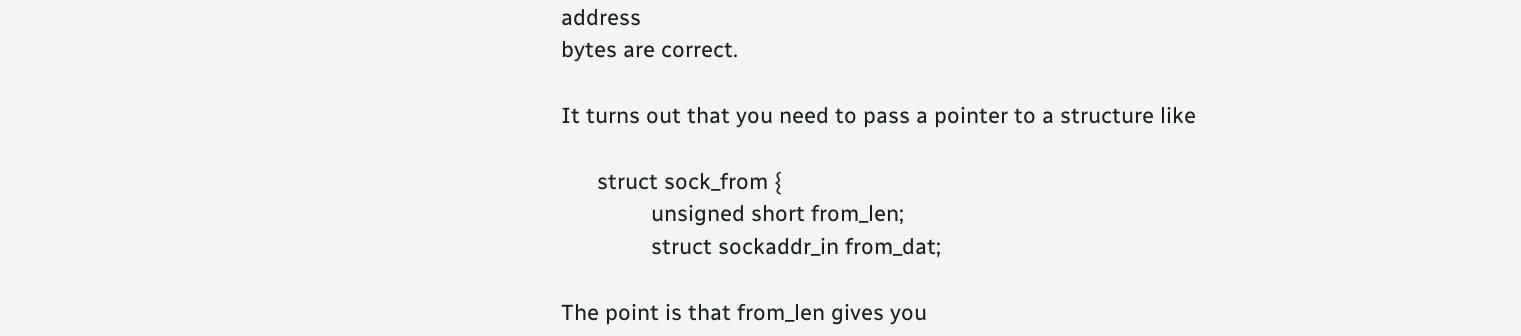address
bytes are correct.

It turns out that you need to pass a pointer to a structure like

      struct sock_from {
               unsigned short from_len;
               struct sockaddr_in from_dat;

The point is that from_len gives you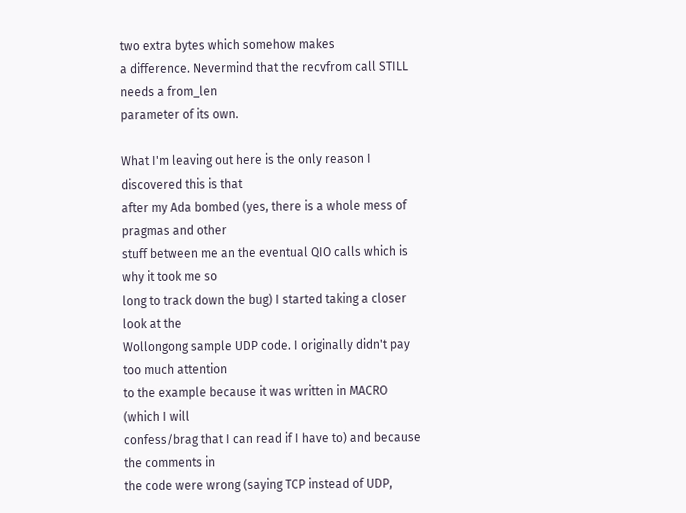two extra bytes which somehow makes
a difference. Nevermind that the recvfrom call STILL needs a from_len
parameter of its own.

What I'm leaving out here is the only reason I discovered this is that
after my Ada bombed (yes, there is a whole mess of pragmas and other
stuff between me an the eventual QIO calls which is why it took me so
long to track down the bug) I started taking a closer look at the
Wollongong sample UDP code. I originally didn't pay too much attention
to the example because it was written in MACRO (which I will
confess/brag that I can read if I have to) and because the comments in
the code were wrong (saying TCP instead of UDP,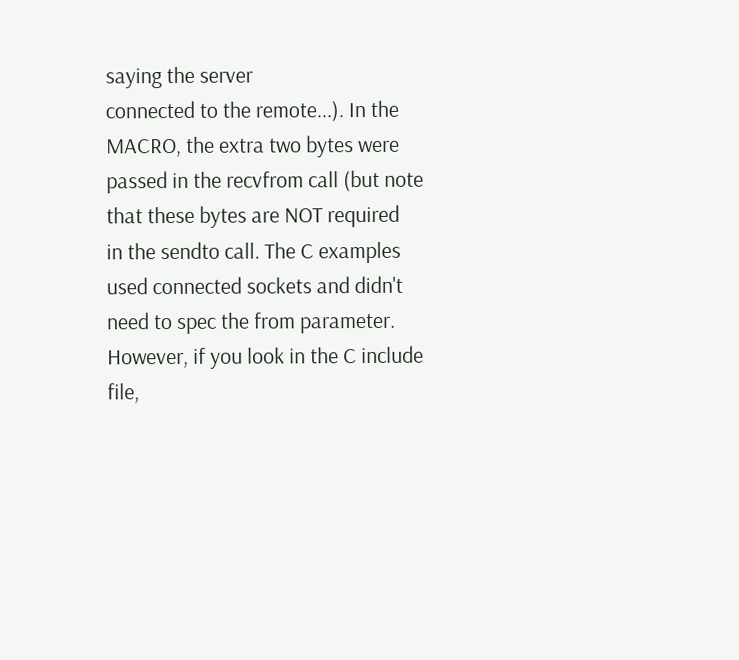saying the server
connected to the remote...). In the MACRO, the extra two bytes were
passed in the recvfrom call (but note that these bytes are NOT required
in the sendto call. The C examples used connected sockets and didn't
need to spec the from parameter. However, if you look in the C include
file,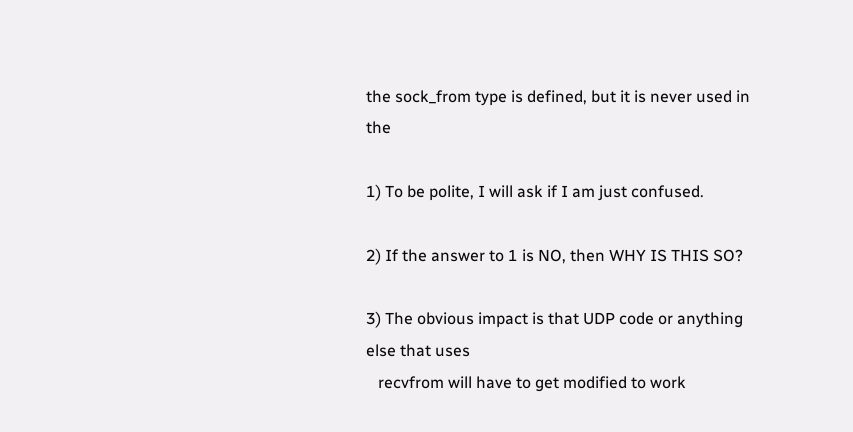the sock_from type is defined, but it is never used in the

1) To be polite, I will ask if I am just confused.

2) If the answer to 1 is NO, then WHY IS THIS SO?

3) The obvious impact is that UDP code or anything else that uses
   recvfrom will have to get modified to work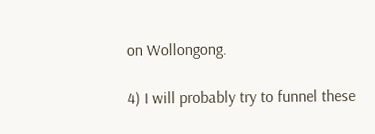on Wollongong.

4) I will probably try to funnel these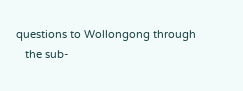questions to Wollongong through
   the sub-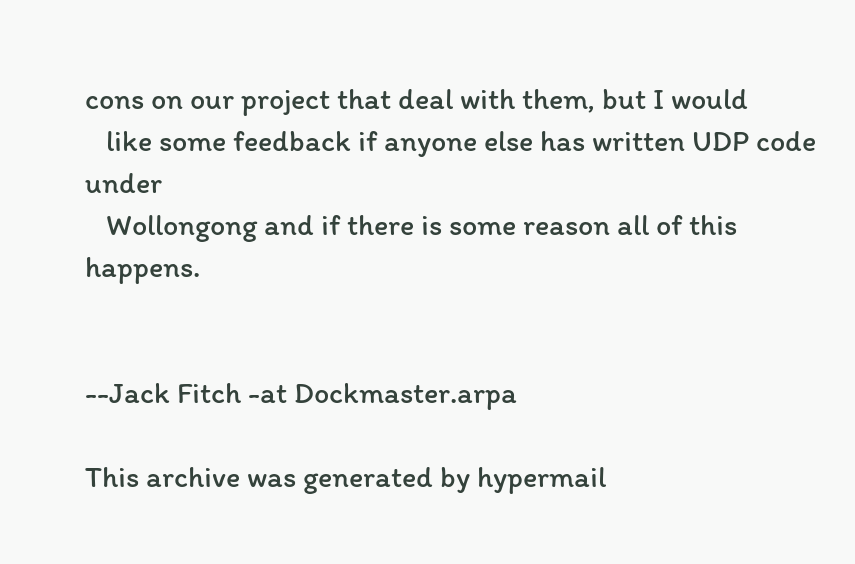cons on our project that deal with them, but I would
   like some feedback if anyone else has written UDP code under
   Wollongong and if there is some reason all of this happens.


--Jack Fitch -at Dockmaster.arpa

This archive was generated by hypermail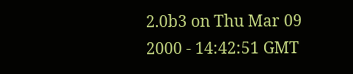2.0b3 on Thu Mar 09 2000 - 14:42:51 GMT